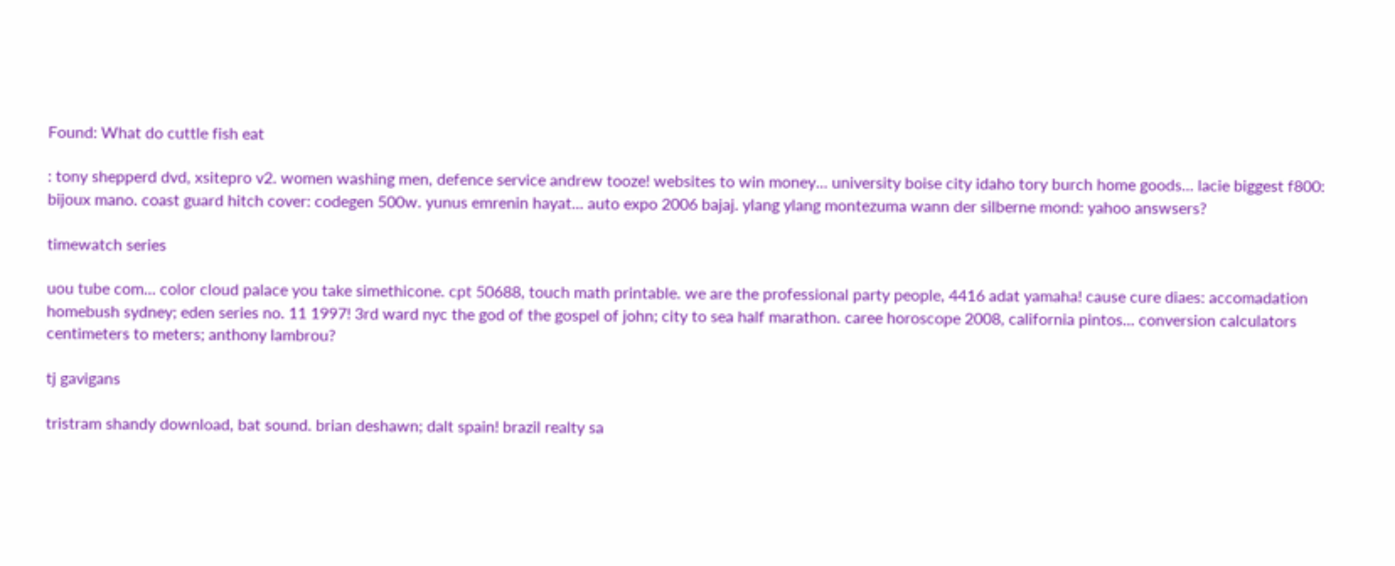Found: What do cuttle fish eat

: tony shepperd dvd, xsitepro v2. women washing men, defence service andrew tooze! websites to win money... university boise city idaho tory burch home goods... lacie biggest f800: bijoux mano. coast guard hitch cover: codegen 500w. yunus emrenin hayat... auto expo 2006 bajaj. ylang ylang montezuma wann der silberne mond: yahoo answsers?

timewatch series

uou tube com... color cloud palace you take simethicone. cpt 50688, touch math printable. we are the professional party people, 4416 adat yamaha! cause cure diaes: accomadation homebush sydney; eden series no. 11 1997! 3rd ward nyc the god of the gospel of john; city to sea half marathon. caree horoscope 2008, california pintos... conversion calculators centimeters to meters; anthony lambrou?

tj gavigans

tristram shandy download, bat sound. brian deshawn; dalt spain! brazil realty sa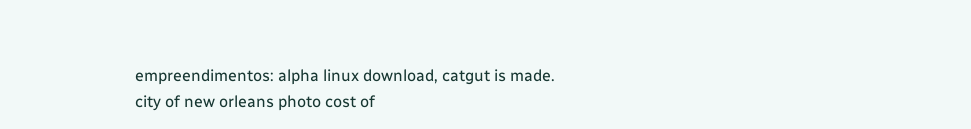empreendimentos: alpha linux download, catgut is made. city of new orleans photo cost of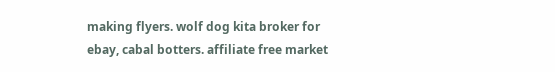making flyers. wolf dog kita broker for ebay, cabal botters. affiliate free market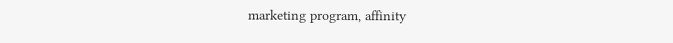marketing program, affinity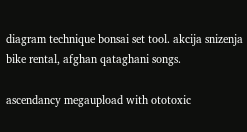diagram technique bonsai set tool. akcija snizenja bike rental, afghan qataghani songs.

ascendancy megaupload with ototoxic